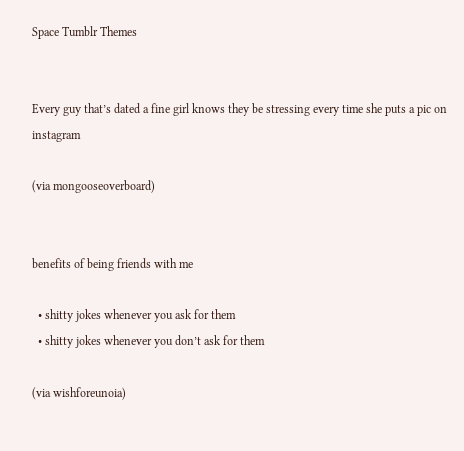Space Tumblr Themes


Every guy that’s dated a fine girl knows they be stressing every time she puts a pic on instagram

(via mongooseoverboard)


benefits of being friends with me

  • shitty jokes whenever you ask for them
  • shitty jokes whenever you don’t ask for them

(via wishforeunoia)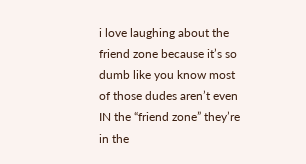i love laughing about the friend zone because it’s so dumb like you know most of those dudes aren’t even IN the “friend zone” they’re in the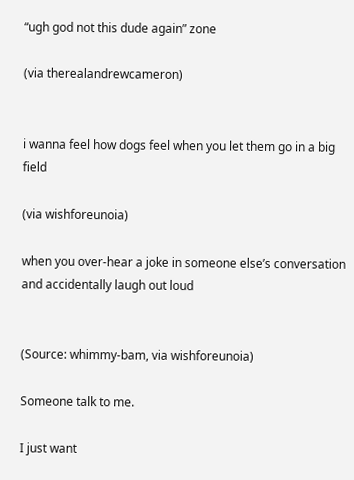“ugh god not this dude again” zone

(via therealandrewcameron)


i wanna feel how dogs feel when you let them go in a big field

(via wishforeunoia)

when you over-hear a joke in someone else’s conversation and accidentally laugh out loud


(Source: whimmy-bam, via wishforeunoia)

Someone talk to me.

I just want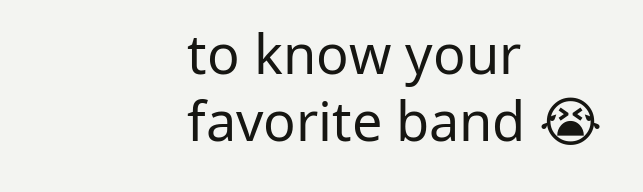to know your favorite band 😭